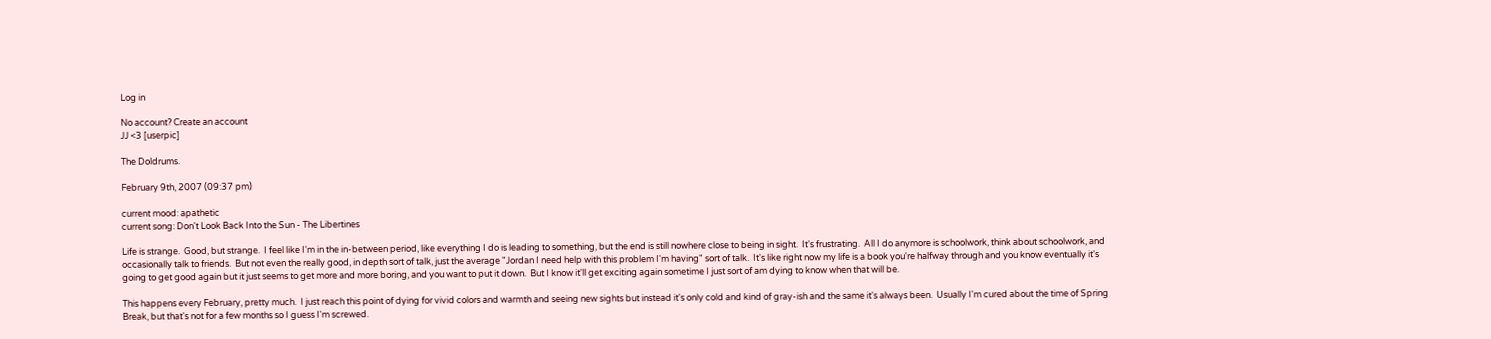Log in

No account? Create an account
JJ <3 [userpic]

The Doldrums.

February 9th, 2007 (09:37 pm)

current mood: apathetic
current song: Don't Look Back Into the Sun - The Libertines

Life is strange.  Good, but strange.  I feel like I'm in the in-between period, like everything I do is leading to something, but the end is still nowhere close to being in sight.  It's frustrating.  All I do anymore is schoolwork, think about schoolwork, and occasionally talk to friends.  But not even the really good, in depth sort of talk, just the average "Jordan I need help with this problem I'm having" sort of talk.  It's like right now my life is a book you're halfway through and you know eventually it's going to get good again but it just seems to get more and more boring, and you want to put it down.  But I know it'll get exciting again sometime I just sort of am dying to know when that will be.

This happens every February, pretty much.  I just reach this point of dying for vivid colors and warmth and seeing new sights but instead it's only cold and kind of gray-ish and the same it's always been.  Usually I'm cured about the time of Spring Break, but that's not for a few months so I guess I'm screwed.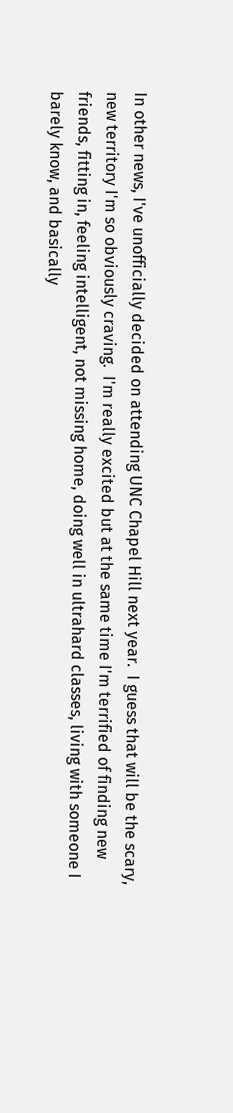In other news, I've unofficially decided on attending UNC Chapel Hill next year.  I guess that will be the scary, new territory I'm so obviously craving.  I'm really excited but at the same time I'm terrified of finding new friends, fitting in, feeling intelligent, not missing home, doing well in ultrahard classes, living with someone I barely know, and basically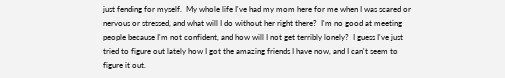just fending for myself.  My whole life I've had my mom here for me when I was scared or nervous or stressed, and what will I do without her right there?  I'm no good at meeting people because I'm not confident, and how will I not get terribly lonely?  I guess I've just tried to figure out lately how I got the amazing friends I have now, and I can't seem to figure it out.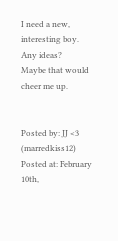I need a new, interesting boy.
Any ideas?
Maybe that would cheer me up.


Posted by: JJ <3 (marredkiss12)
Posted at: February 10th,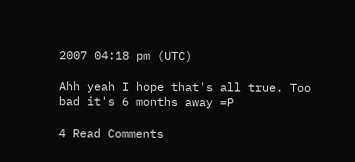2007 04:18 pm (UTC)

Ahh yeah I hope that's all true. Too bad it's 6 months away =P

4 Read Comments